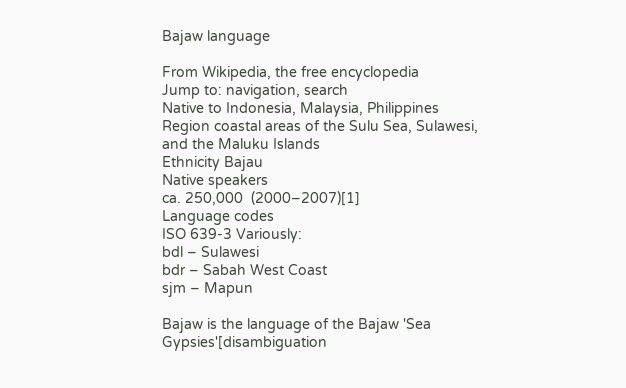Bajaw language

From Wikipedia, the free encyclopedia
Jump to: navigation, search
Native to Indonesia, Malaysia, Philippines
Region coastal areas of the Sulu Sea, Sulawesi, and the Maluku Islands
Ethnicity Bajau
Native speakers
ca. 250,000  (2000–2007)[1]
Language codes
ISO 639-3 Variously:
bdl – Sulawesi
bdr – Sabah West Coast
sjm – Mapun

Bajaw is the language of the Bajaw 'Sea Gypsies'[disambiguation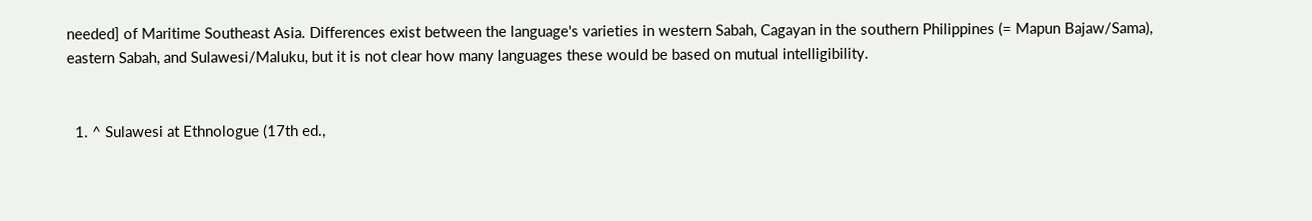needed] of Maritime Southeast Asia. Differences exist between the language's varieties in western Sabah, Cagayan in the southern Philippines (= Mapun Bajaw/Sama), eastern Sabah, and Sulawesi/Maluku, but it is not clear how many languages these would be based on mutual intelligibility.


  1. ^ Sulawesi at Ethnologue (17th ed.,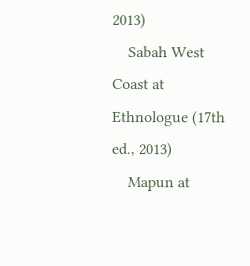2013)
    Sabah West Coast at Ethnologue (17th ed., 2013)
    Mapun at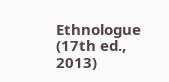Ethnologue (17th ed., 2013)